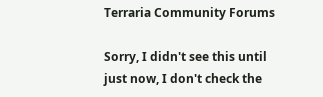Terraria Community Forums

Sorry, I didn't see this until just now, I don't check the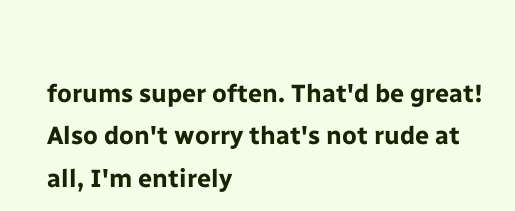forums super often. That'd be great! Also don't worry that's not rude at all, I'm entirely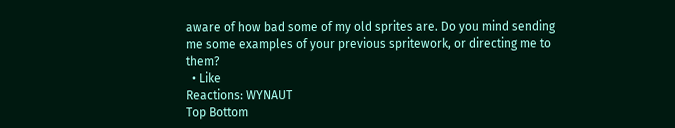aware of how bad some of my old sprites are. Do you mind sending me some examples of your previous spritework, or directing me to them?
  • Like
Reactions: WYNAUT
Top Bottom